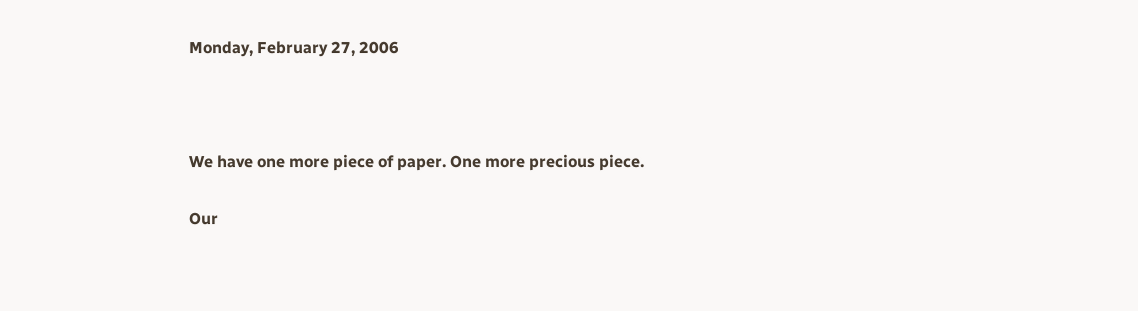Monday, February 27, 2006



We have one more piece of paper. One more precious piece.

Our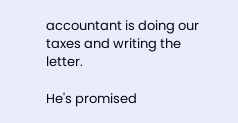accountant is doing our taxes and writing the letter.

He's promised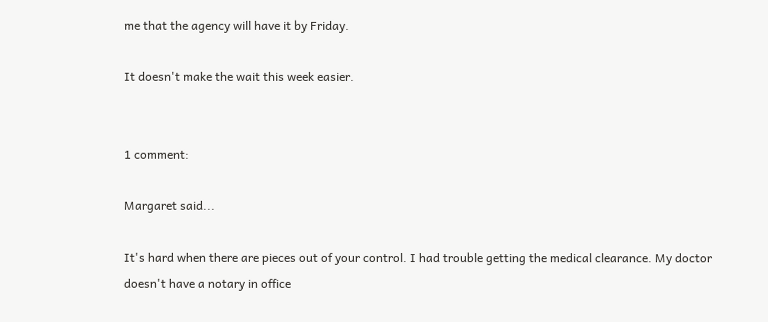me that the agency will have it by Friday.

It doesn't make the wait this week easier.


1 comment:

Margaret said...

It's hard when there are pieces out of your control. I had trouble getting the medical clearance. My doctor doesn't have a notary in office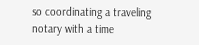so coordinating a traveling notary with a time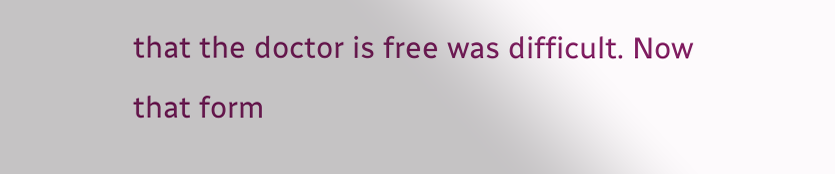that the doctor is free was difficult. Now that form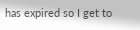has expired so I get to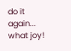do it again... what joy!